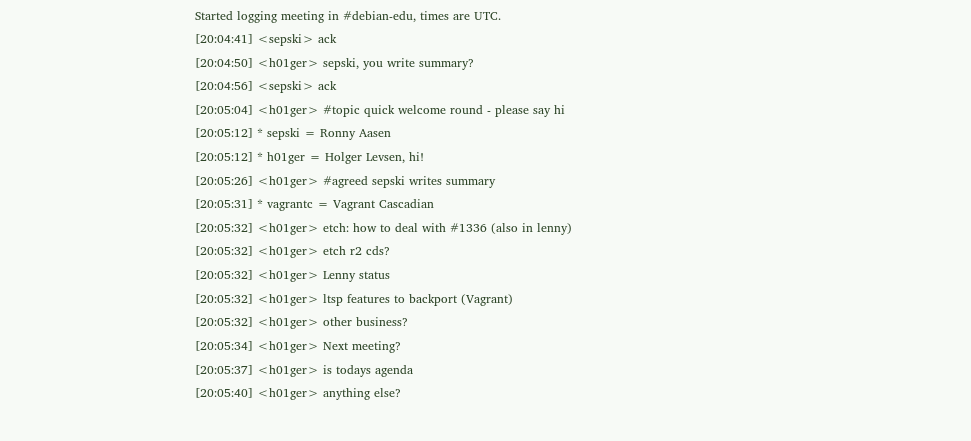Started logging meeting in #debian-edu, times are UTC.
[20:04:41] <sepski> ack
[20:04:50] <h01ger> sepski, you write summary?
[20:04:56] <sepski> ack
[20:05:04] <h01ger> #topic quick welcome round - please say hi
[20:05:12] * sepski = Ronny Aasen
[20:05:12] * h01ger = Holger Levsen, hi!
[20:05:26] <h01ger> #agreed sepski writes summary
[20:05:31] * vagrantc = Vagrant Cascadian
[20:05:32] <h01ger> etch: how to deal with #1336 (also in lenny)
[20:05:32] <h01ger> etch r2 cds?
[20:05:32] <h01ger> Lenny status
[20:05:32] <h01ger> ltsp features to backport (Vagrant)
[20:05:32] <h01ger> other business?
[20:05:34] <h01ger> Next meeting?
[20:05:37] <h01ger> is todays agenda
[20:05:40] <h01ger> anything else?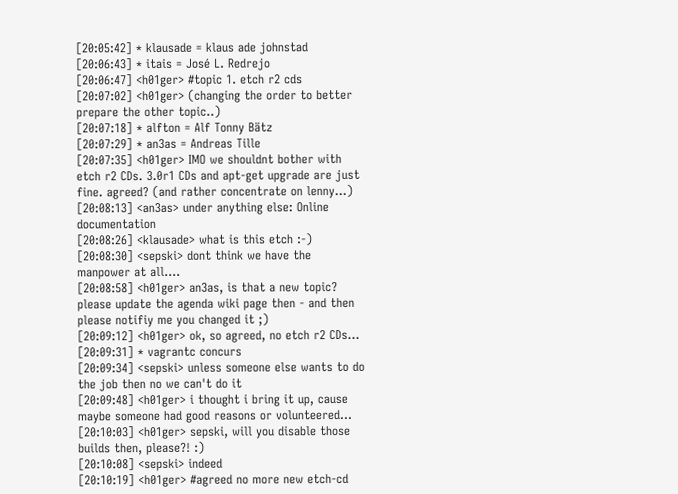[20:05:42] * klausade = klaus ade johnstad
[20:06:43] * itais = José L. Redrejo
[20:06:47] <h01ger> #topic 1. etch r2 cds
[20:07:02] <h01ger> (changing the order to better prepare the other topic..)
[20:07:18] * alfton = Alf Tonny Bätz
[20:07:29] * an3as = Andreas Tille
[20:07:35] <h01ger> IMO we shouldnt bother with etch r2 CDs. 3.0r1 CDs and apt-get upgrade are just fine. agreed? (and rather concentrate on lenny...)
[20:08:13] <an3as> under anything else: Online documentation
[20:08:26] <klausade> what is this etch :-)
[20:08:30] <sepski> dont think we have the manpower at all....
[20:08:58] <h01ger> an3as, is that a new topic? please update the agenda wiki page then - and then please notifiy me you changed it ;)
[20:09:12] <h01ger> ok, so agreed, no etch r2 CDs...
[20:09:31] * vagrantc concurs
[20:09:34] <sepski> unless someone else wants to do the job then no we can't do it
[20:09:48] <h01ger> i thought i bring it up, cause maybe someone had good reasons or volunteered...
[20:10:03] <h01ger> sepski, will you disable those builds then, please?! :)
[20:10:08] <sepski> indeed
[20:10:19] <h01ger> #agreed no more new etch-cd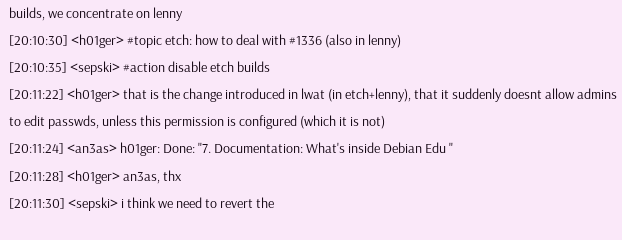builds, we concentrate on lenny
[20:10:30] <h01ger> #topic etch: how to deal with #1336 (also in lenny)
[20:10:35] <sepski> #action disable etch builds
[20:11:22] <h01ger> that is the change introduced in lwat (in etch+lenny), that it suddenly doesnt allow admins to edit passwds, unless this permission is configured (which it is not)
[20:11:24] <an3as> h01ger: Done: "7. Documentation: What's inside Debian Edu "
[20:11:28] <h01ger> an3as, thx
[20:11:30] <sepski> i think we need to revert the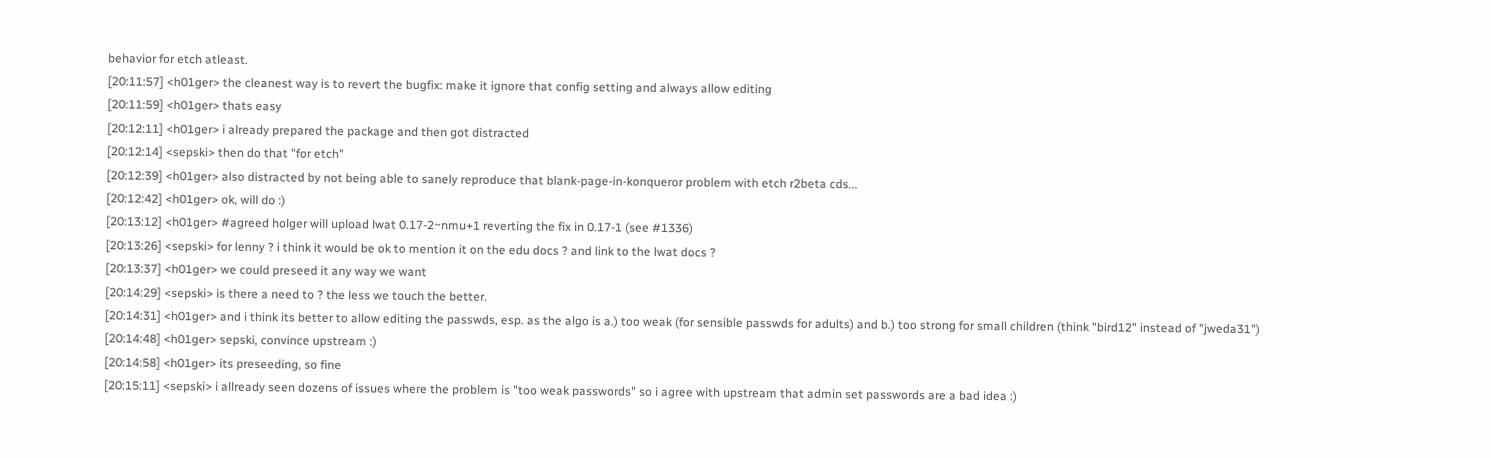behavior for etch atleast.
[20:11:57] <h01ger> the cleanest way is to revert the bugfix: make it ignore that config setting and always allow editing
[20:11:59] <h01ger> thats easy
[20:12:11] <h01ger> i already prepared the package and then got distracted
[20:12:14] <sepski> then do that "for etch"
[20:12:39] <h01ger> also distracted by not being able to sanely reproduce that blank-page-in-konqueror problem with etch r2beta cds...
[20:12:42] <h01ger> ok, will do :)
[20:13:12] <h01ger> #agreed holger will upload lwat 0.17-2~nmu+1 reverting the fix in 0.17-1 (see #1336)
[20:13:26] <sepski> for lenny ? i think it would be ok to mention it on the edu docs ? and link to the lwat docs ?
[20:13:37] <h01ger> we could preseed it any way we want
[20:14:29] <sepski> is there a need to ? the less we touch the better.
[20:14:31] <h01ger> and i think its better to allow editing the passwds, esp. as the algo is a.) too weak (for sensible passwds for adults) and b.) too strong for small children (think "bird12" instead of "jweda31")
[20:14:48] <h01ger> sepski, convince upstream :)
[20:14:58] <h01ger> its preseeding, so fine
[20:15:11] <sepski> i allready seen dozens of issues where the problem is "too weak passwords" so i agree with upstream that admin set passwords are a bad idea :)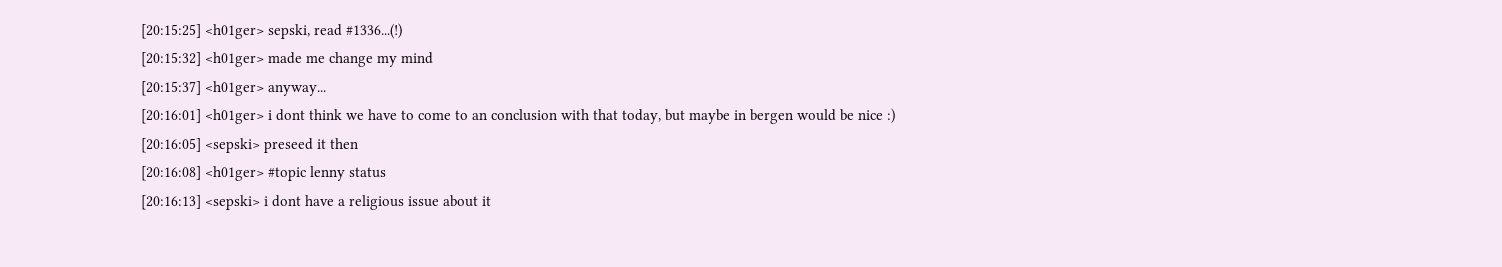[20:15:25] <h01ger> sepski, read #1336...(!)
[20:15:32] <h01ger> made me change my mind
[20:15:37] <h01ger> anyway...
[20:16:01] <h01ger> i dont think we have to come to an conclusion with that today, but maybe in bergen would be nice :)
[20:16:05] <sepski> preseed it then
[20:16:08] <h01ger> #topic lenny status
[20:16:13] <sepski> i dont have a religious issue about it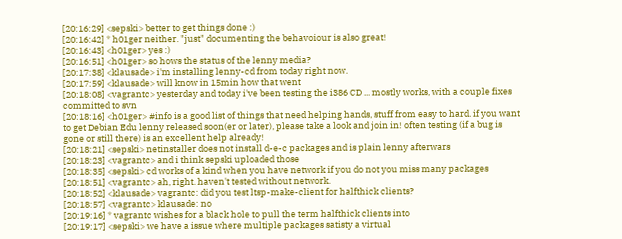[20:16:29] <sepski> better to get things done :)
[20:16:42] * h01ger neither. "just" documenting the behavoiour is also great!
[20:16:43] <h01ger> yes :)
[20:16:51] <h01ger> so hows the status of the lenny media?
[20:17:38] <klausade> i'm installing lenny-cd from today right now.
[20:17:59] <klausade> will know in 15min how that went
[20:18:08] <vagrantc> yesterday and today i've been testing the i386 CD ... mostly works, with a couple fixes committed to svn
[20:18:16] <h01ger> #info is a good list of things that need helping hands, stuff from easy to hard. if you want to get Debian Edu lenny released soon(er or later), please take a look and join in! often testing (if a bug is gone or still there) is an excellent help already!
[20:18:21] <sepski> netinstaller does not install d-e-c packages and is plain lenny afterwars
[20:18:23] <vagrantc> and i think sepski uploaded those
[20:18:35] <sepski> cd works of a kind when you have network if you do not you miss many packages
[20:18:51] <vagrantc> ah, right. haven't tested without network.
[20:18:52] <klausade> vagrantc: did you test ltsp-make-client for halfthick clients?
[20:18:57] <vagrantc> klausade: no
[20:19:16] * vagrantc wishes for a black hole to pull the term halfthick clients into
[20:19:17] <sepski> we have a issue where multiple packages satisty a virtual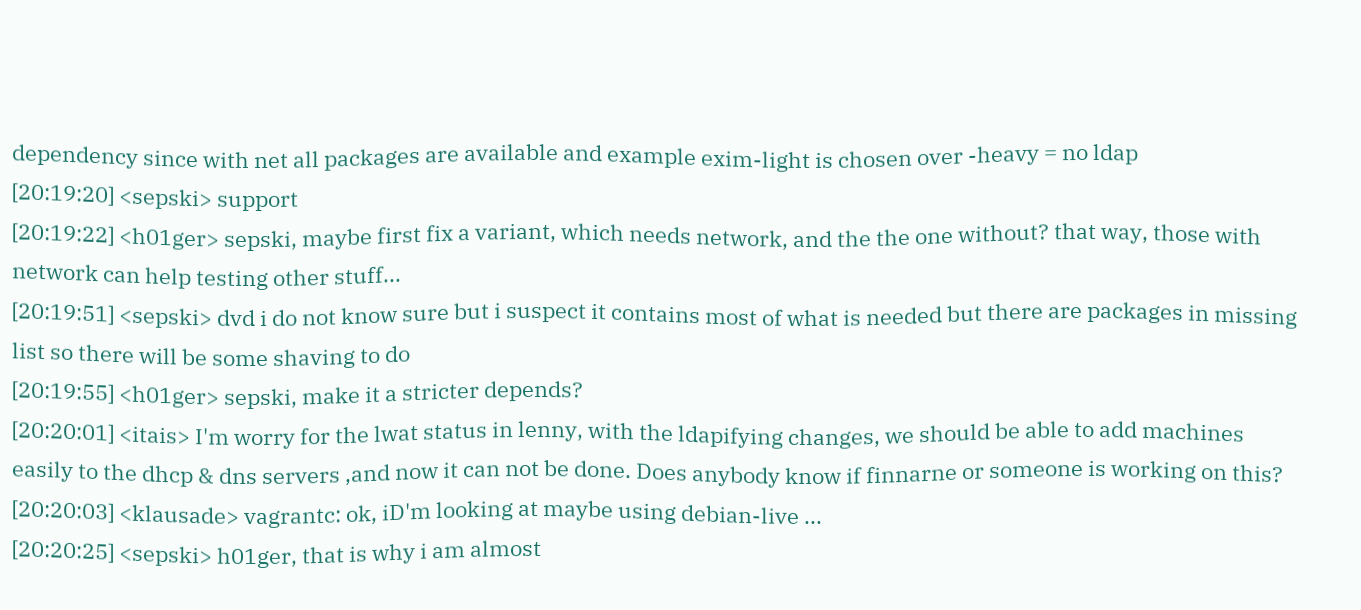dependency since with net all packages are available and example exim-light is chosen over -heavy = no ldap
[20:19:20] <sepski> support
[20:19:22] <h01ger> sepski, maybe first fix a variant, which needs network, and the the one without? that way, those with network can help testing other stuff...
[20:19:51] <sepski> dvd i do not know sure but i suspect it contains most of what is needed but there are packages in missing list so there will be some shaving to do
[20:19:55] <h01ger> sepski, make it a stricter depends?
[20:20:01] <itais> I'm worry for the lwat status in lenny, with the ldapifying changes, we should be able to add machines easily to the dhcp & dns servers ,and now it can not be done. Does anybody know if finnarne or someone is working on this?
[20:20:03] <klausade> vagrantc: ok, iD'm looking at maybe using debian-live ...
[20:20:25] <sepski> h01ger, that is why i am almost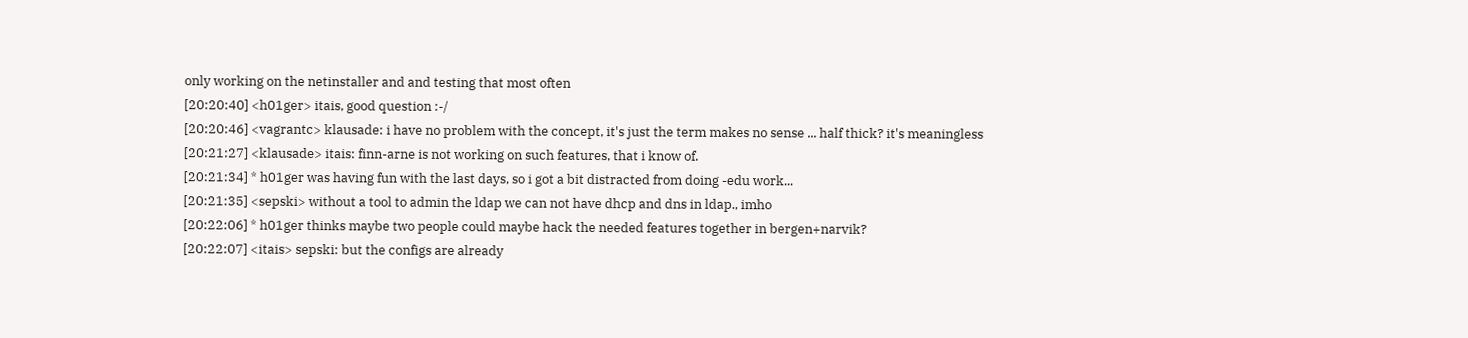only working on the netinstaller and and testing that most often
[20:20:40] <h01ger> itais, good question :-/
[20:20:46] <vagrantc> klausade: i have no problem with the concept, it's just the term makes no sense ... half thick? it's meaningless
[20:21:27] <klausade> itais: finn-arne is not working on such features, that i know of.
[20:21:34] * h01ger was having fun with the last days, so i got a bit distracted from doing -edu work...
[20:21:35] <sepski> without a tool to admin the ldap we can not have dhcp and dns in ldap., imho
[20:22:06] * h01ger thinks maybe two people could maybe hack the needed features together in bergen+narvik?
[20:22:07] <itais> sepski: but the configs are already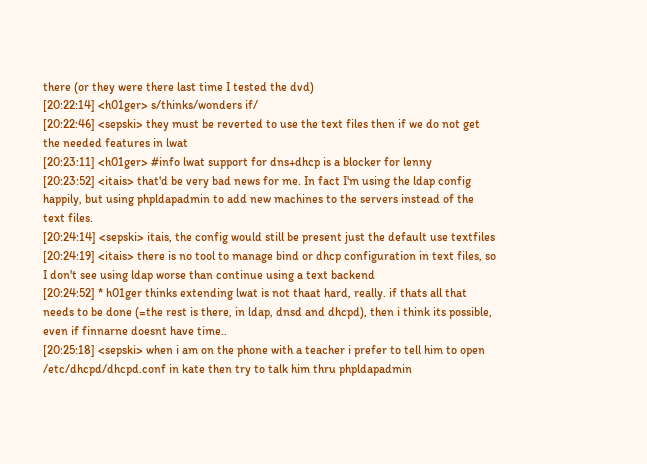there (or they were there last time I tested the dvd)
[20:22:14] <h01ger> s/thinks/wonders if/
[20:22:46] <sepski> they must be reverted to use the text files then if we do not get the needed features in lwat
[20:23:11] <h01ger> #info lwat support for dns+dhcp is a blocker for lenny
[20:23:52] <itais> that'd be very bad news for me. In fact I'm using the ldap config happily, but using phpldapadmin to add new machines to the servers instead of the text files.
[20:24:14] <sepski> itais, the config would still be present just the default use textfiles
[20:24:19] <itais> there is no tool to manage bind or dhcp configuration in text files, so I don't see using ldap worse than continue using a text backend
[20:24:52] * h01ger thinks extending lwat is not thaat hard, really. if thats all that needs to be done (=the rest is there, in ldap, dnsd and dhcpd), then i think its possible, even if finnarne doesnt have time..
[20:25:18] <sepski> when i am on the phone with a teacher i prefer to tell him to open /etc/dhcpd/dhcpd.conf in kate then try to talk him thru phpldapadmin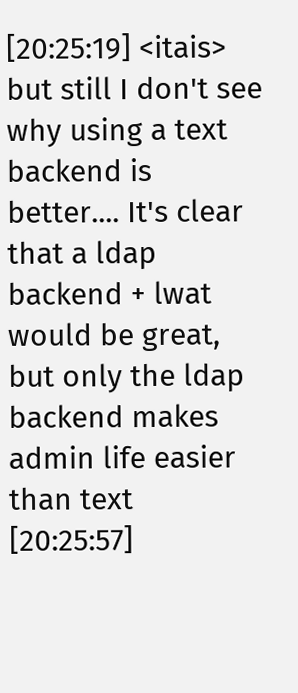[20:25:19] <itais> but still I don't see why using a text backend is better.... It's clear that a ldap backend + lwat would be great, but only the ldap backend makes admin life easier than text
[20:25:57]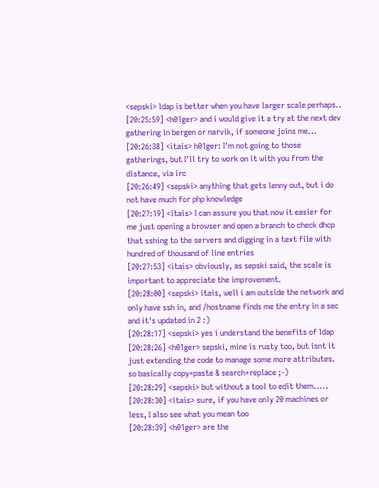<sepski> ldap is better when you have larger scale perhaps..
[20:25:59] <h01ger> and i would give it a try at the next dev gathering in bergen or narvik, if someone joins me...
[20:26:38] <itais> h01ger: I'm not going to those gatherings, but I'll try to work on it with you from the distance, via irc
[20:26:49] <sepski> anything that gets lenny out, but i do not have much for php knowledge
[20:27:19] <itais> I can assure you that now it easier for me just opening a browser and open a branch to check dhcp that sshing to the servers and digging in a text file with hundred of thousand of line entries
[20:27:53] <itais> obviously, as sepski said, the scale is important to appreciate the improvement.
[20:28:00] <sepski> itais, well i am outside the network and only have ssh in, and /hostname finds me the entry in a sec and it's updated in 2 :)
[20:28:17] <sepski> yes i understand the benefits of ldap
[20:28:26] <h01ger> sepski, mine is rusty too, but isnt it just extending the code to manage some more attributes. so basically copy+paste & search+replace ;-)
[20:28:29] <sepski> but without a tool to edit them.....
[20:28:30] <itais> sure, if you have only 20 machines or less, I also see what you mean too
[20:28:39] <h01ger> are the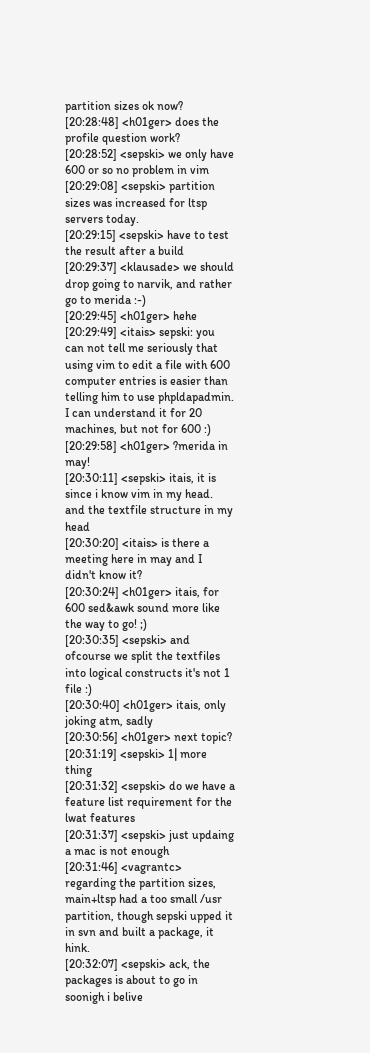partition sizes ok now?
[20:28:48] <h01ger> does the profile question work?
[20:28:52] <sepski> we only have 600 or so no problem in vim
[20:29:08] <sepski> partition sizes was increased for ltsp servers today.
[20:29:15] <sepski> have to test the result after a build
[20:29:37] <klausade> we should drop going to narvik, and rather go to merida :-)
[20:29:45] <h01ger> hehe
[20:29:49] <itais> sepski: you can not tell me seriously that using vim to edit a file with 600 computer entries is easier than telling him to use phpldapadmin. I can understand it for 20 machines, but not for 600 :)
[20:29:58] <h01ger> ?merida in may!
[20:30:11] <sepski> itais, it is since i know vim in my head. and the textfile structure in my head
[20:30:20] <itais> is there a meeting here in may and I didn't know it?
[20:30:24] <h01ger> itais, for 600 sed&awk sound more like the way to go! ;)
[20:30:35] <sepski> and ofcourse we split the textfiles into logical constructs it's not 1 file :)
[20:30:40] <h01ger> itais, only joking atm, sadly
[20:30:56] <h01ger> next topic?
[20:31:19] <sepski> 1| more thing
[20:31:32] <sepski> do we have a feature list requirement for the lwat features
[20:31:37] <sepski> just updaing a mac is not enough
[20:31:46] <vagrantc> regarding the partition sizes, main+ltsp had a too small /usr partition, though sepski upped it in svn and built a package, it hink.
[20:32:07] <sepski> ack, the packages is about to go in soonigh i belive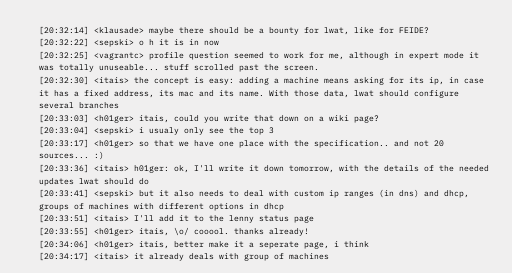[20:32:14] <klausade> maybe there should be a bounty for lwat, like for FEIDE?
[20:32:22] <sepski> o h it is in now
[20:32:25] <vagrantc> profile question seemed to work for me, although in expert mode it was totally unuseable... stuff scrolled past the screen.
[20:32:30] <itais> the concept is easy: adding a machine means asking for its ip, in case it has a fixed address, its mac and its name. With those data, lwat should configure several branches
[20:33:03] <h01ger> itais, could you write that down on a wiki page?
[20:33:04] <sepski> i usualy only see the top 3
[20:33:17] <h01ger> so that we have one place with the specification.. and not 20 sources... :)
[20:33:36] <itais> h01ger: ok, I'll write it down tomorrow, with the details of the needed updates lwat should do
[20:33:41] <sepski> but it also needs to deal with custom ip ranges (in dns) and dhcp, groups of machines with different options in dhcp
[20:33:51] <itais> I'll add it to the lenny status page
[20:33:55] <h01ger> itais, \o/ cooool. thanks already!
[20:34:06] <h01ger> itais, better make it a seperate page, i think
[20:34:17] <itais> it already deals with group of machines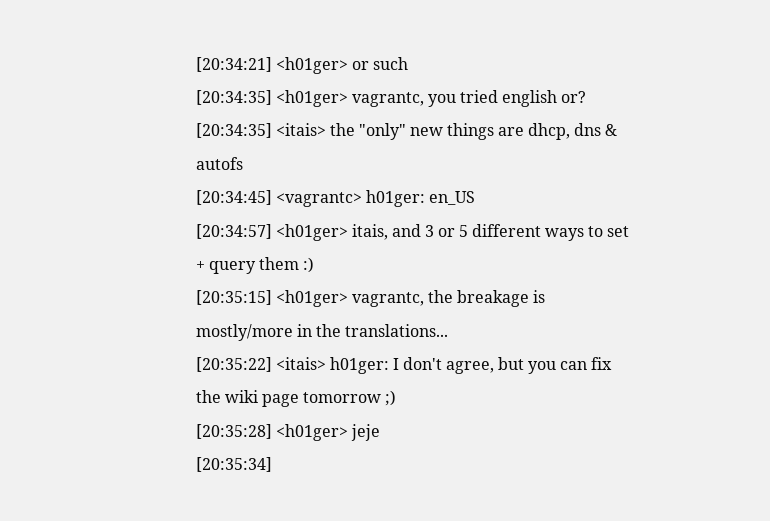[20:34:21] <h01ger> or such
[20:34:35] <h01ger> vagrantc, you tried english or?
[20:34:35] <itais> the "only" new things are dhcp, dns & autofs
[20:34:45] <vagrantc> h01ger: en_US
[20:34:57] <h01ger> itais, and 3 or 5 different ways to set + query them :)
[20:35:15] <h01ger> vagrantc, the breakage is mostly/more in the translations...
[20:35:22] <itais> h01ger: I don't agree, but you can fix the wiki page tomorrow ;)
[20:35:28] <h01ger> jeje
[20:35:34]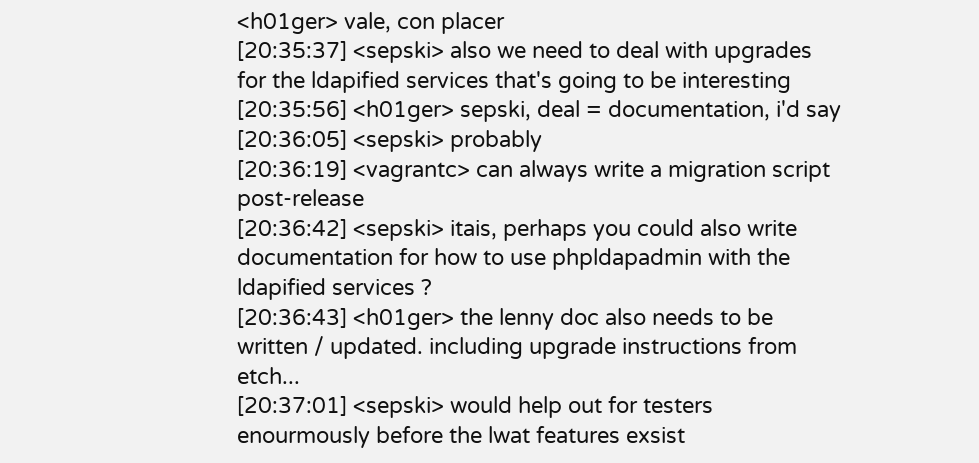<h01ger> vale, con placer
[20:35:37] <sepski> also we need to deal with upgrades for the ldapified services that's going to be interesting
[20:35:56] <h01ger> sepski, deal = documentation, i'd say
[20:36:05] <sepski> probably
[20:36:19] <vagrantc> can always write a migration script post-release
[20:36:42] <sepski> itais, perhaps you could also write documentation for how to use phpldapadmin with the ldapified services ?
[20:36:43] <h01ger> the lenny doc also needs to be written / updated. including upgrade instructions from etch...
[20:37:01] <sepski> would help out for testers enourmously before the lwat features exsist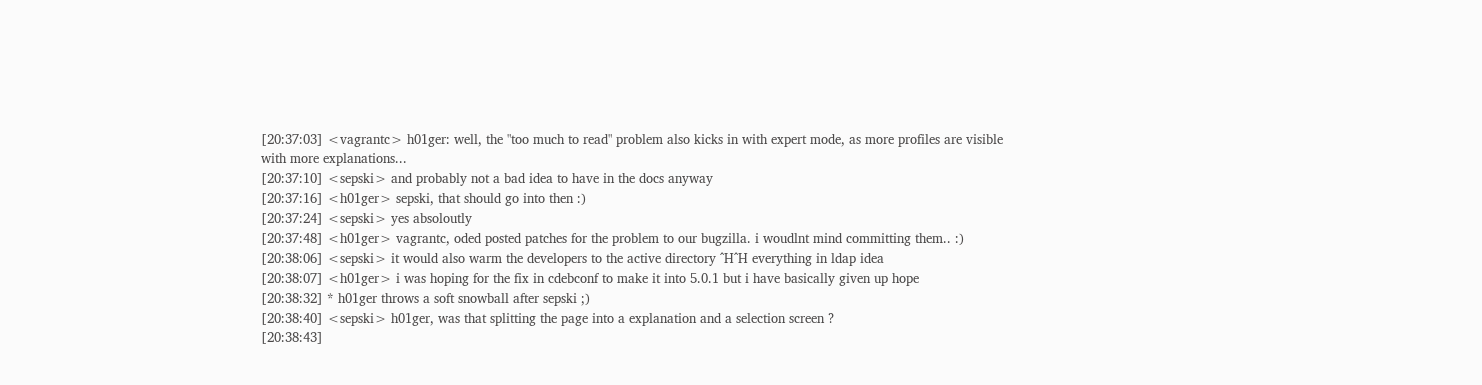[20:37:03] <vagrantc> h01ger: well, the "too much to read" problem also kicks in with expert mode, as more profiles are visible with more explanations...
[20:37:10] <sepski> and probably not a bad idea to have in the docs anyway
[20:37:16] <h01ger> sepski, that should go into then :)
[20:37:24] <sepski> yes absoloutly
[20:37:48] <h01ger> vagrantc, oded posted patches for the problem to our bugzilla. i woudlnt mind committing them.. :)
[20:38:06] <sepski> it would also warm the developers to the active directory ^H^H everything in ldap idea
[20:38:07] <h01ger> i was hoping for the fix in cdebconf to make it into 5.0.1 but i have basically given up hope
[20:38:32] * h01ger throws a soft snowball after sepski ;)
[20:38:40] <sepski> h01ger, was that splitting the page into a explanation and a selection screen ?
[20:38:43]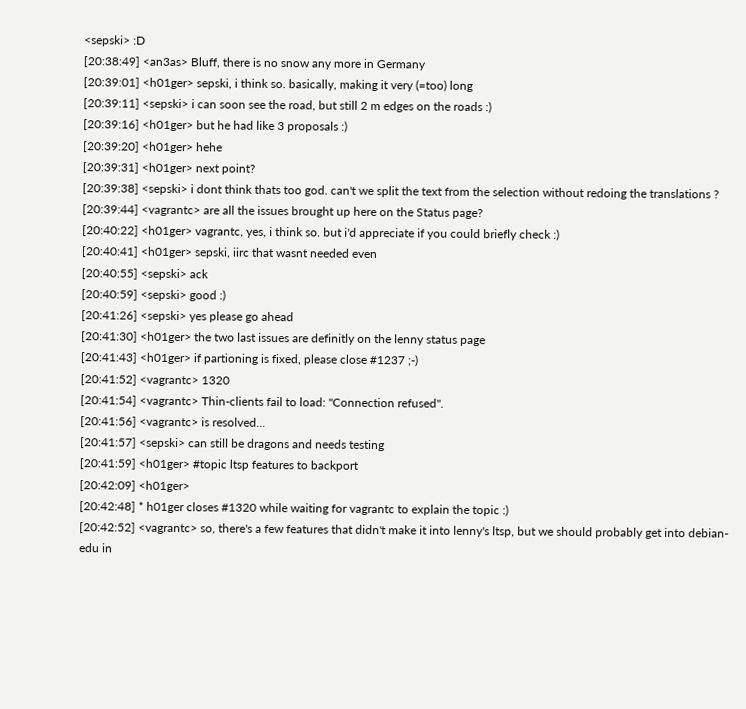<sepski> :D
[20:38:49] <an3as> Bluff, there is no snow any more in Germany
[20:39:01] <h01ger> sepski, i think so. basically, making it very (=too) long
[20:39:11] <sepski> i can soon see the road, but still 2 m edges on the roads :)
[20:39:16] <h01ger> but he had like 3 proposals :)
[20:39:20] <h01ger> hehe
[20:39:31] <h01ger> next point?
[20:39:38] <sepski> i dont think thats too god. can't we split the text from the selection without redoing the translations ?
[20:39:44] <vagrantc> are all the issues brought up here on the Status page?
[20:40:22] <h01ger> vagrantc, yes, i think so. but i'd appreciate if you could briefly check :)
[20:40:41] <h01ger> sepski, iirc that wasnt needed even
[20:40:55] <sepski> ack
[20:40:59] <sepski> good :)
[20:41:26] <sepski> yes please go ahead
[20:41:30] <h01ger> the two last issues are definitly on the lenny status page
[20:41:43] <h01ger> if partioning is fixed, please close #1237 ;-)
[20:41:52] <vagrantc> 1320
[20:41:54] <vagrantc> Thin-clients fail to load: "Connection refused".
[20:41:56] <vagrantc> is resolved...
[20:41:57] <sepski> can still be dragons and needs testing
[20:41:59] <h01ger> #topic ltsp features to backport
[20:42:09] <h01ger>
[20:42:48] * h01ger closes #1320 while waiting for vagrantc to explain the topic :)
[20:42:52] <vagrantc> so, there's a few features that didn't make it into lenny's ltsp, but we should probably get into debian-edu in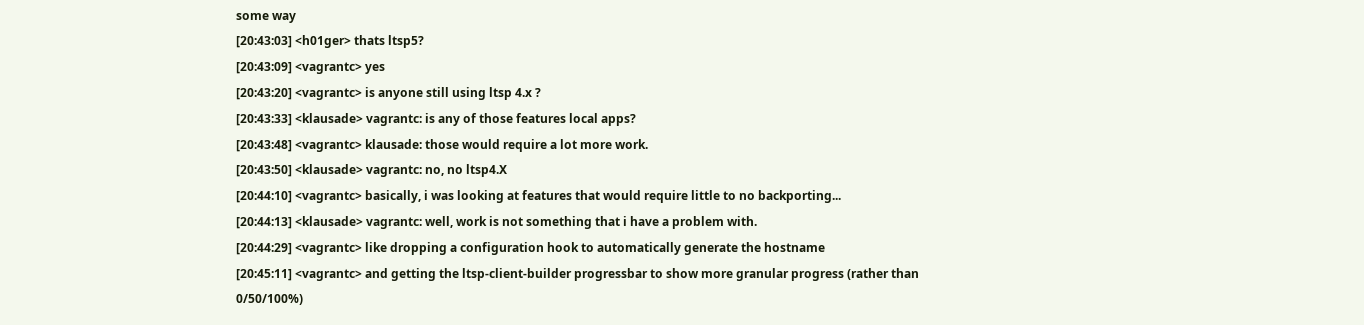some way
[20:43:03] <h01ger> thats ltsp5?
[20:43:09] <vagrantc> yes
[20:43:20] <vagrantc> is anyone still using ltsp 4.x ?
[20:43:33] <klausade> vagrantc: is any of those features local apps?
[20:43:48] <vagrantc> klausade: those would require a lot more work.
[20:43:50] <klausade> vagrantc: no, no ltsp4.X
[20:44:10] <vagrantc> basically, i was looking at features that would require little to no backporting...
[20:44:13] <klausade> vagrantc: well, work is not something that i have a problem with.
[20:44:29] <vagrantc> like dropping a configuration hook to automatically generate the hostname
[20:45:11] <vagrantc> and getting the ltsp-client-builder progressbar to show more granular progress (rather than 0/50/100%)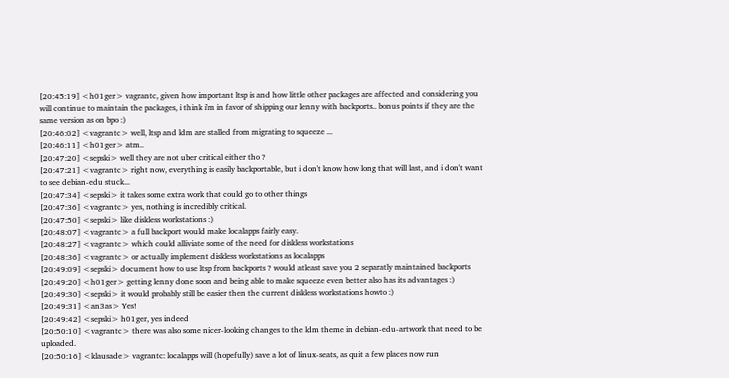[20:45:19] <h01ger> vagrantc, given how important ltsp is and how little other packages are affected and considering you will continue to maintain the packages, i think i'm in favor of shipping our lenny with backports.. bonus points if they are the same version as on bpo :)
[20:46:02] <vagrantc> well, ltsp and ldm are stalled from migrating to squeeze ...
[20:46:11] <h01ger> atm..
[20:47:20] <sepski> well they are not uber critical either tho ?
[20:47:21] <vagrantc> right now, everything is easily backportable, but i don't know how long that will last, and i don't want to see debian-edu stuck...
[20:47:34] <sepski> it takes some extra work that could go to other things
[20:47:36] <vagrantc> yes, nothing is incredibly critical.
[20:47:50] <sepski> like diskless workstations :)
[20:48:07] <vagrantc> a full backport would make localapps fairly easy.
[20:48:27] <vagrantc> which could alliviate some of the need for diskless workstations
[20:48:36] <vagrantc> or actually implement diskless workstations as localapps
[20:49:09] <sepski> document how to use ltsp from backports ? would atleast save you 2 separatly maintained backports
[20:49:20] <h01ger> getting lenny done soon and being able to make squeeze even better also has its advantages :)
[20:49:30] <sepski> it would probably still be easier then the current diskless workstations howto :)
[20:49:31] <an3as> Yes!
[20:49:42] <sepski> h01ger, yes indeed
[20:50:10] <vagrantc> there was also some nicer-looking changes to the ldm theme in debian-edu-artwork that need to be uploaded.
[20:50:16] <klausade> vagrantc: localapps will (hopefully) save a lot of linux-seats, as quit a few places now run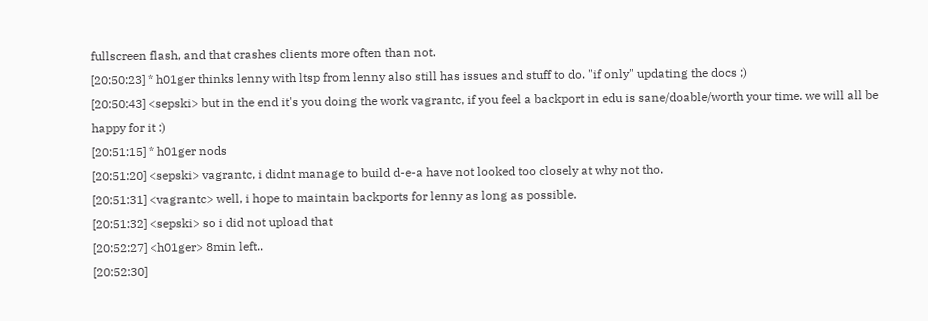fullscreen flash, and that crashes clients more often than not.
[20:50:23] * h01ger thinks lenny with ltsp from lenny also still has issues and stuff to do. "if only" updating the docs ;)
[20:50:43] <sepski> but in the end it's you doing the work vagrantc, if you feel a backport in edu is sane/doable/worth your time. we will all be happy for it :)
[20:51:15] * h01ger nods
[20:51:20] <sepski> vagrantc, i didnt manage to build d-e-a have not looked too closely at why not tho.
[20:51:31] <vagrantc> well, i hope to maintain backports for lenny as long as possible.
[20:51:32] <sepski> so i did not upload that
[20:52:27] <h01ger> 8min left..
[20:52:30]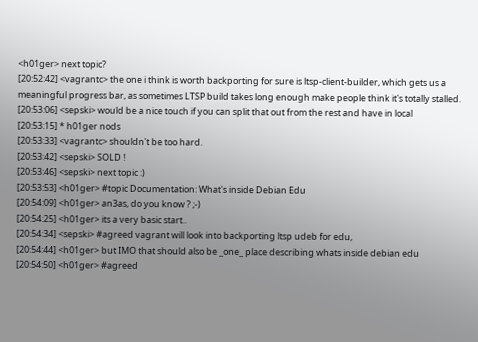<h01ger> next topic?
[20:52:42] <vagrantc> the one i think is worth backporting for sure is ltsp-client-builder, which gets us a meaningful progress bar, as sometimes LTSP build takes long enough make people think it's totally stalled.
[20:53:06] <sepski> would be a nice touch if you can split that out from the rest and have in local
[20:53:15] * h01ger nods
[20:53:33] <vagrantc> shouldn't be too hard.
[20:53:42] <sepski> SOLD !
[20:53:46] <sepski> next topic :)
[20:53:53] <h01ger> #topic Documentation: What's inside Debian Edu
[20:54:09] <h01ger> an3as, do you know ? ;-)
[20:54:25] <h01ger> its a very basic start..
[20:54:34] <sepski> #agreed vagrant will look into backporting ltsp udeb for edu,
[20:54:44] <h01ger> but IMO that should also be _one_ place describing whats inside debian edu
[20:54:50] <h01ger> #agreed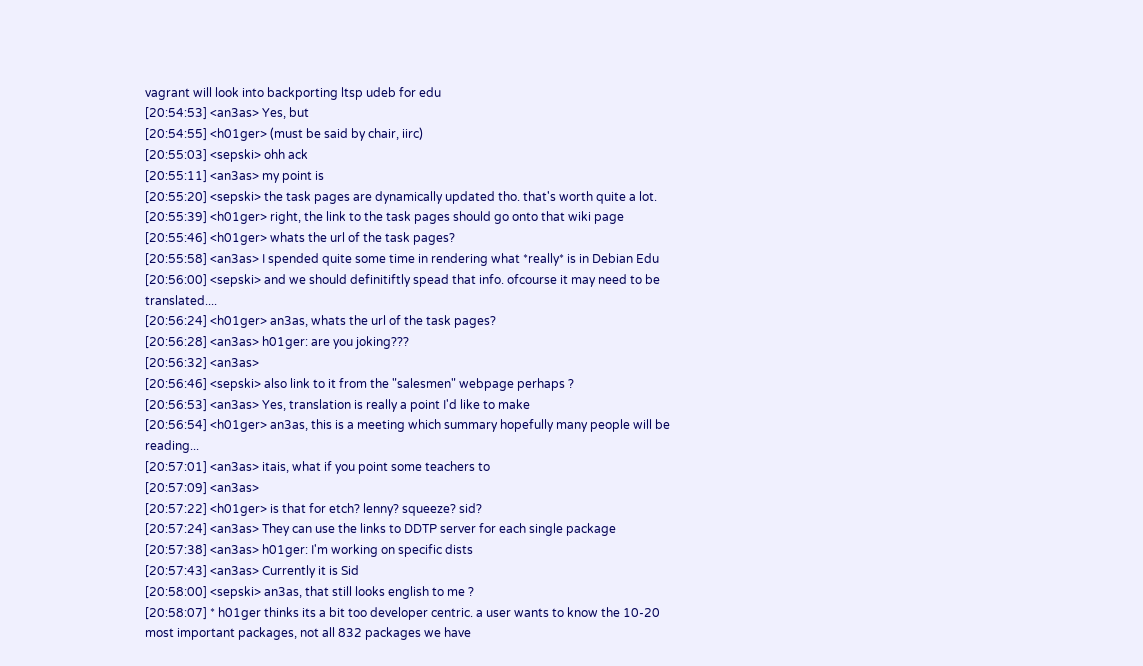vagrant will look into backporting ltsp udeb for edu
[20:54:53] <an3as> Yes, but
[20:54:55] <h01ger> (must be said by chair, iirc)
[20:55:03] <sepski> ohh ack
[20:55:11] <an3as> my point is
[20:55:20] <sepski> the task pages are dynamically updated tho. that's worth quite a lot.
[20:55:39] <h01ger> right, the link to the task pages should go onto that wiki page
[20:55:46] <h01ger> whats the url of the task pages?
[20:55:58] <an3as> I spended quite some time in rendering what *really* is in Debian Edu
[20:56:00] <sepski> and we should definitiftly spead that info. ofcourse it may need to be translated....
[20:56:24] <h01ger> an3as, whats the url of the task pages?
[20:56:28] <an3as> h01ger: are you joking???
[20:56:32] <an3as>
[20:56:46] <sepski> also link to it from the "salesmen" webpage perhaps ?
[20:56:53] <an3as> Yes, translation is really a point I'd like to make
[20:56:54] <h01ger> an3as, this is a meeting which summary hopefully many people will be reading...
[20:57:01] <an3as> itais, what if you point some teachers to
[20:57:09] <an3as>
[20:57:22] <h01ger> is that for etch? lenny? squeeze? sid?
[20:57:24] <an3as> They can use the links to DDTP server for each single package
[20:57:38] <an3as> h01ger: I'm working on specific dists
[20:57:43] <an3as> Currently it is Sid
[20:58:00] <sepski> an3as, that still looks english to me ?
[20:58:07] * h01ger thinks its a bit too developer centric. a user wants to know the 10-20 most important packages, not all 832 packages we have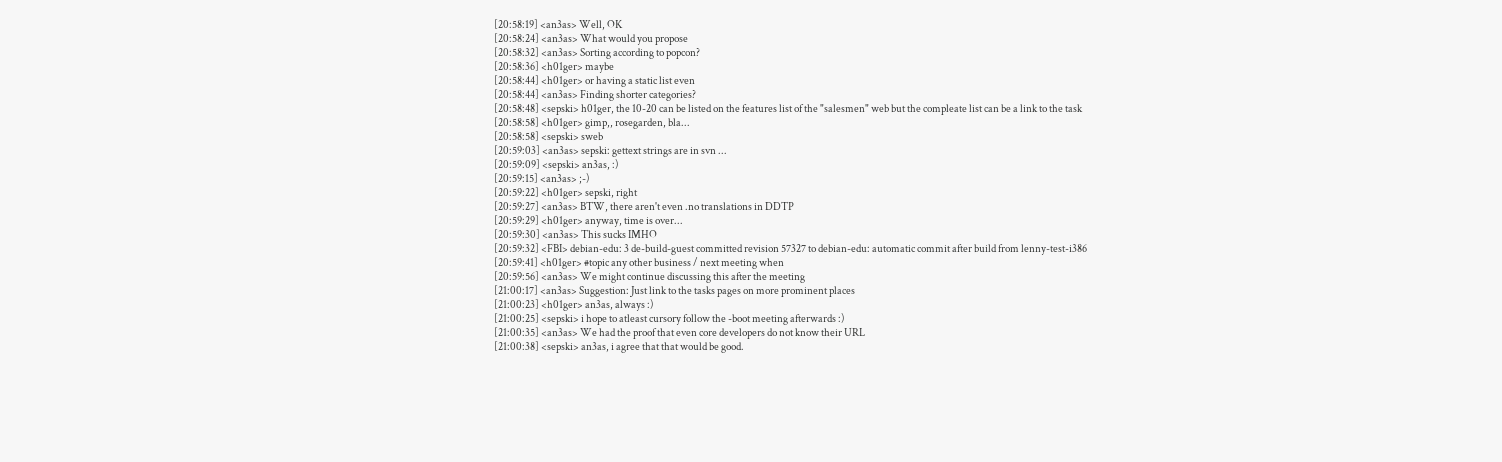[20:58:19] <an3as> Well, OK
[20:58:24] <an3as> What would you propose
[20:58:32] <an3as> Sorting according to popcon?
[20:58:36] <h01ger> maybe
[20:58:44] <h01ger> or having a static list even
[20:58:44] <an3as> Finding shorter categories?
[20:58:48] <sepski> h01ger, the 10-20 can be listed on the features list of the "salesmen" web but the compleate list can be a link to the task
[20:58:58] <h01ger> gimp,, rosegarden, bla...
[20:58:58] <sepski> sweb
[20:59:03] <an3as> sepski: gettext strings are in svn ...
[20:59:09] <sepski> an3as, :)
[20:59:15] <an3as> ;-)
[20:59:22] <h01ger> sepski, right
[20:59:27] <an3as> BTW, there aren't even .no translations in DDTP
[20:59:29] <h01ger> anyway, time is over...
[20:59:30] <an3as> This sucks IMHO
[20:59:32] <FBI> debian-edu: 3 de-build-guest committed revision 57327 to debian-edu: automatic commit after build from lenny-test-i386
[20:59:41] <h01ger> #topic any other business / next meeting when
[20:59:56] <an3as> We might continue discussing this after the meeting
[21:00:17] <an3as> Suggestion: Just link to the tasks pages on more prominent places
[21:00:23] <h01ger> an3as, always :)
[21:00:25] <sepski> i hope to atleast cursory follow the -boot meeting afterwards :)
[21:00:35] <an3as> We had the proof that even core developers do not know their URL
[21:00:38] <sepski> an3as, i agree that that would be good.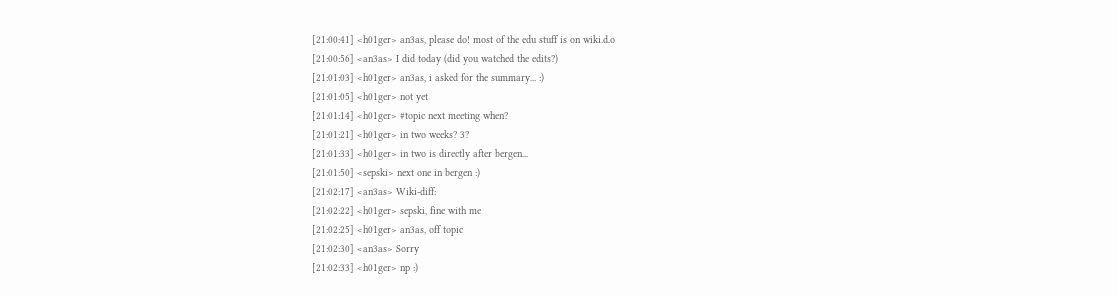[21:00:41] <h01ger> an3as, please do! most of the edu stuff is on wiki.d.o
[21:00:56] <an3as> I did today (did you watched the edits?)
[21:01:03] <h01ger> an3as, i asked for the summary... :)
[21:01:05] <h01ger> not yet
[21:01:14] <h01ger> #topic next meeting when?
[21:01:21] <h01ger> in two weeks? 3?
[21:01:33] <h01ger> in two is directly after bergen...
[21:01:50] <sepski> next one in bergen :)
[21:02:17] <an3as> Wiki-diff:
[21:02:22] <h01ger> sepski, fine with me
[21:02:25] <h01ger> an3as, off topic
[21:02:30] <an3as> Sorry
[21:02:33] <h01ger> np :)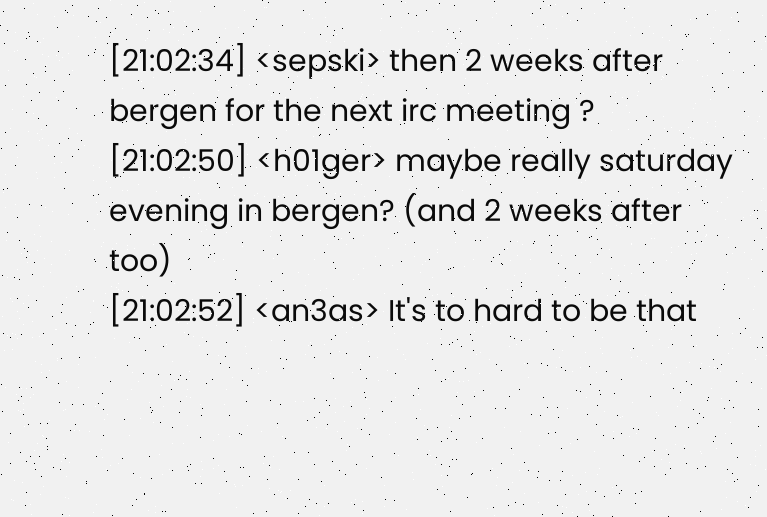[21:02:34] <sepski> then 2 weeks after bergen for the next irc meeting ?
[21:02:50] <h01ger> maybe really saturday evening in bergen? (and 2 weeks after too)
[21:02:52] <an3as> It's to hard to be that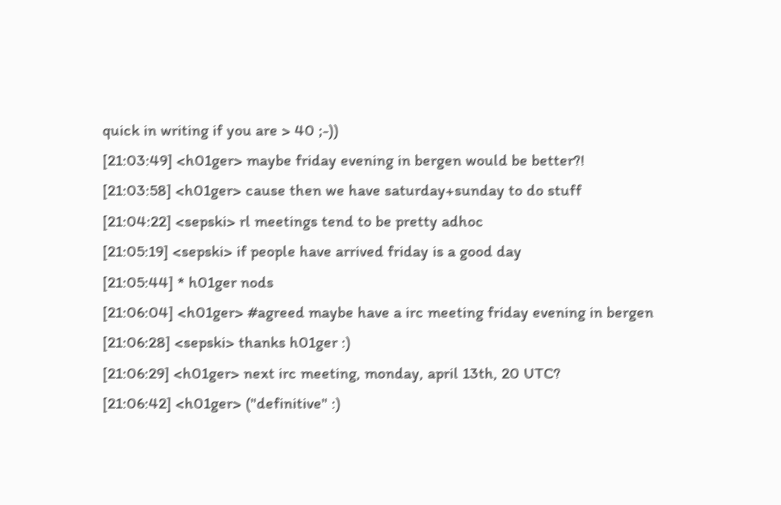quick in writing if you are > 40 ;-))
[21:03:49] <h01ger> maybe friday evening in bergen would be better?!
[21:03:58] <h01ger> cause then we have saturday+sunday to do stuff
[21:04:22] <sepski> rl meetings tend to be pretty adhoc
[21:05:19] <sepski> if people have arrived friday is a good day
[21:05:44] * h01ger nods
[21:06:04] <h01ger> #agreed maybe have a irc meeting friday evening in bergen
[21:06:28] <sepski> thanks h01ger :)
[21:06:29] <h01ger> next irc meeting, monday, april 13th, 20 UTC?
[21:06:42] <h01ger> ("definitive" :)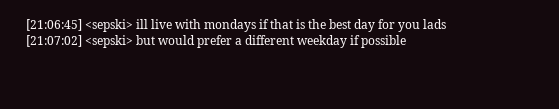[21:06:45] <sepski> ill live with mondays if that is the best day for you lads
[21:07:02] <sepski> but would prefer a different weekday if possible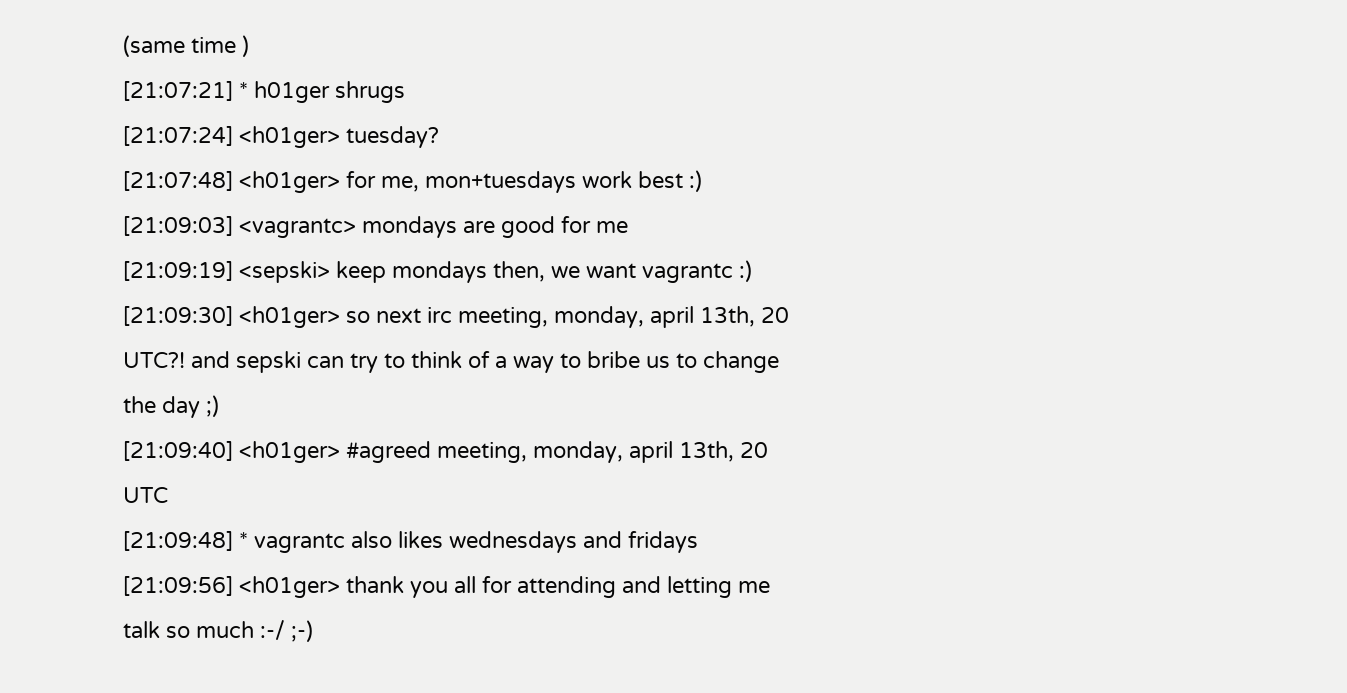(same time )
[21:07:21] * h01ger shrugs
[21:07:24] <h01ger> tuesday?
[21:07:48] <h01ger> for me, mon+tuesdays work best :)
[21:09:03] <vagrantc> mondays are good for me
[21:09:19] <sepski> keep mondays then, we want vagrantc :)
[21:09:30] <h01ger> so next irc meeting, monday, april 13th, 20 UTC?! and sepski can try to think of a way to bribe us to change the day ;)
[21:09:40] <h01ger> #agreed meeting, monday, april 13th, 20 UTC
[21:09:48] * vagrantc also likes wednesdays and fridays
[21:09:56] <h01ger> thank you all for attending and letting me talk so much :-/ ;-)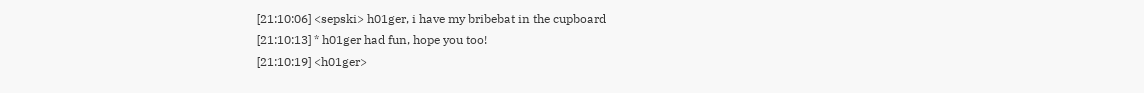[21:10:06] <sepski> h01ger, i have my bribebat in the cupboard
[21:10:13] * h01ger had fun, hope you too!
[21:10:19] <h01ger>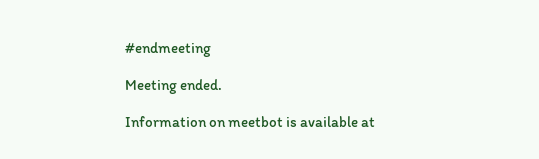#endmeeting

Meeting ended.

Information on meetbot is available at